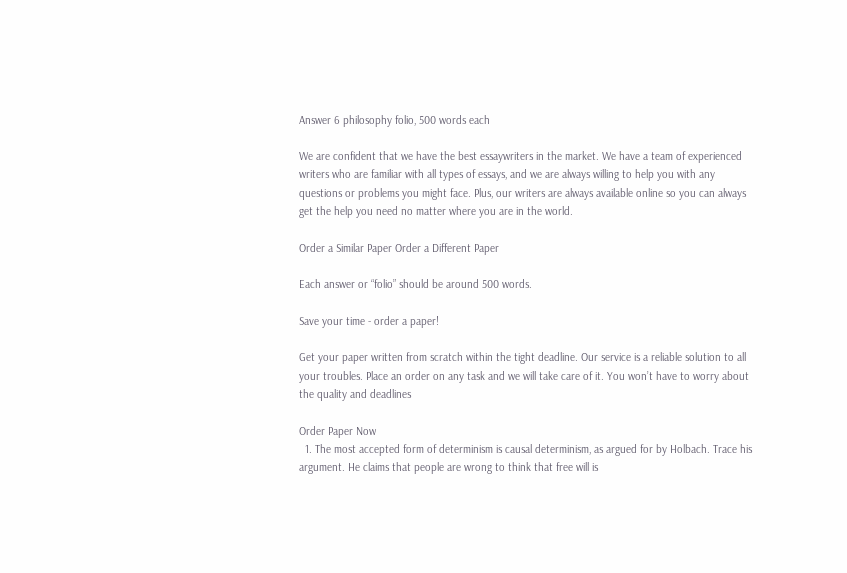Answer 6 philosophy folio, 500 words each

We are confident that we have the best essaywriters in the market. We have a team of experienced writers who are familiar with all types of essays, and we are always willing to help you with any questions or problems you might face. Plus, our writers are always available online so you can always get the help you need no matter where you are in the world.

Order a Similar Paper Order a Different Paper

Each answer or “folio” should be around 500 words.

Save your time - order a paper!

Get your paper written from scratch within the tight deadline. Our service is a reliable solution to all your troubles. Place an order on any task and we will take care of it. You won’t have to worry about the quality and deadlines

Order Paper Now
  1. The most accepted form of determinism is causal determinism, as argued for by Holbach. Trace his argument. He claims that people are wrong to think that free will is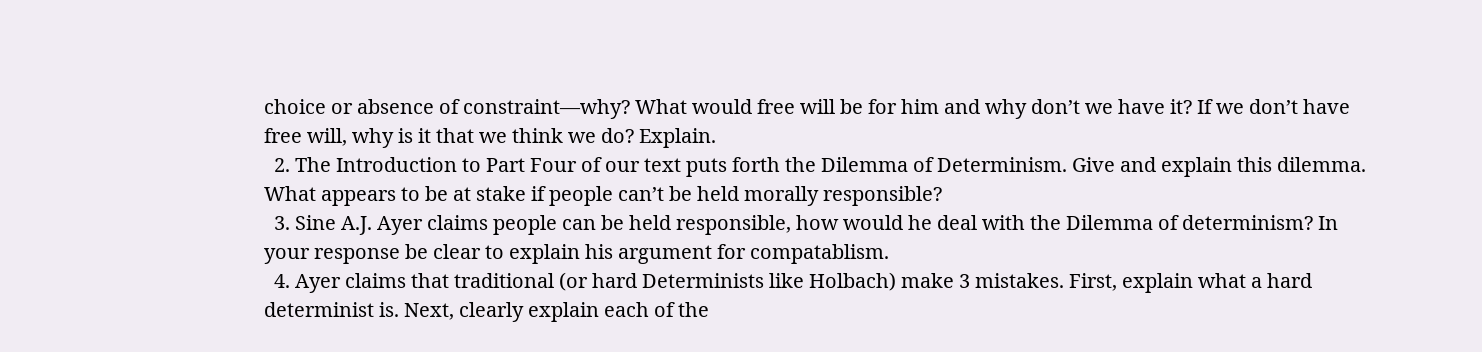choice or absence of constraint—why? What would free will be for him and why don’t we have it? If we don’t have free will, why is it that we think we do? Explain.
  2. The Introduction to Part Four of our text puts forth the Dilemma of Determinism. Give and explain this dilemma. What appears to be at stake if people can’t be held morally responsible?
  3. Sine A.J. Ayer claims people can be held responsible, how would he deal with the Dilemma of determinism? In your response be clear to explain his argument for compatablism.
  4. Ayer claims that traditional (or hard Determinists like Holbach) make 3 mistakes. First, explain what a hard determinist is. Next, clearly explain each of the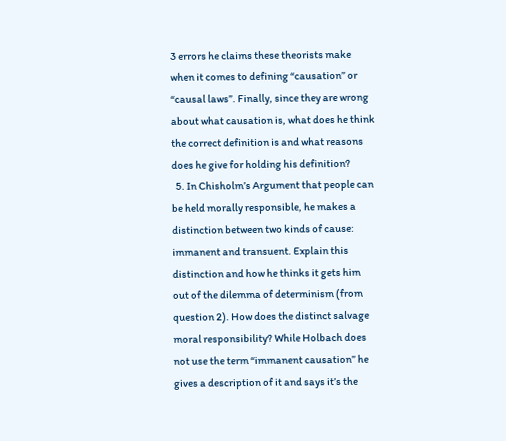3 errors he claims these theorists make when it comes to defining “causation” or “causal laws”. Finally, since they are wrong about what causation is, what does he think the correct definition is and what reasons does he give for holding his definition?
  5. In Chisholm’s Argument that people can be held morally responsible, he makes a distinction between two kinds of cause: immanent and transuent. Explain this distinction and how he thinks it gets him out of the dilemma of determinism (from question 2). How does the distinct salvage moral responsibility? While Holbach does not use the term “immanent causation” he gives a description of it and says it’s the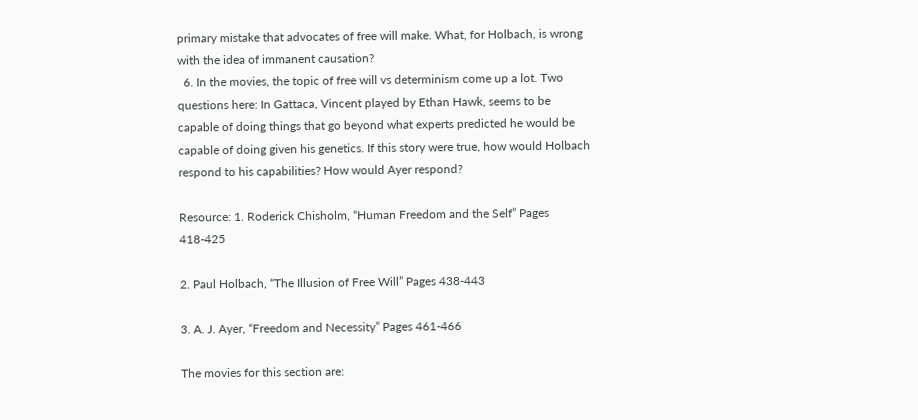primary mistake that advocates of free will make. What, for Holbach, is wrong with the idea of immanent causation?
  6. In the movies, the topic of free will vs determinism come up a lot. Two questions here: In Gattaca, Vincent played by Ethan Hawk, seems to be capable of doing things that go beyond what experts predicted he would be capable of doing given his genetics. If this story were true, how would Holbach respond to his capabilities? How would Ayer respond?

Resource: 1. Roderick Chisholm, “Human Freedom and the Self” Pages 418-425

2. Paul Holbach, “The Illusion of Free Will” Pages 438-443

3. A. J. Ayer, “Freedom and Necessity” Pages 461-466

The movies for this section are: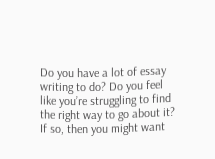Do you have a lot of essay writing to do? Do you feel like you’re struggling to find the right way to go about it? If so, then you might want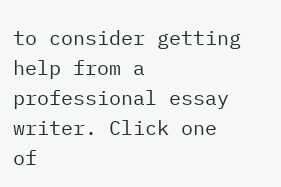to consider getting help from a professional essay writer. Click one of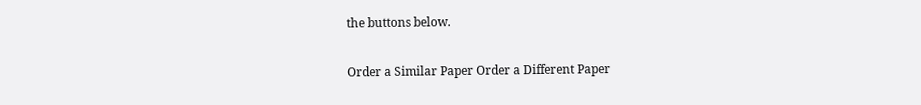the buttons below.

Order a Similar Paper Order a Different Paper